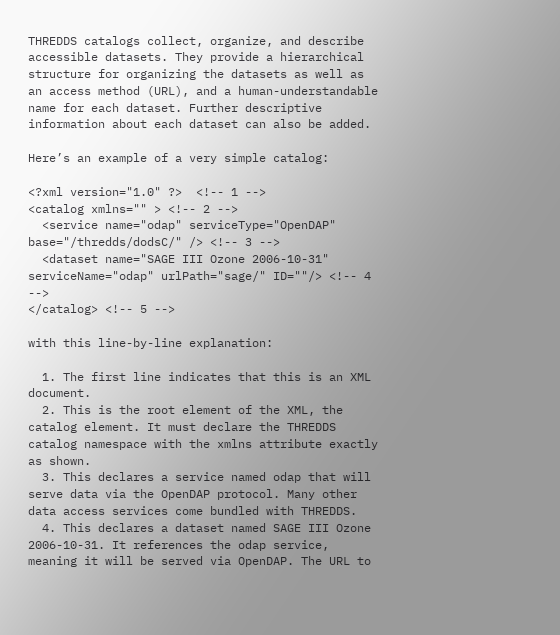THREDDS catalogs collect, organize, and describe accessible datasets. They provide a hierarchical structure for organizing the datasets as well as an access method (URL), and a human-understandable name for each dataset. Further descriptive information about each dataset can also be added.

Here’s an example of a very simple catalog:

<?xml version="1.0" ?>  <!-- 1 -->
<catalog xmlns="" > <!-- 2 -->
  <service name="odap" serviceType="OpenDAP" base="/thredds/dodsC/" /> <!-- 3 -->
  <dataset name="SAGE III Ozone 2006-10-31" serviceName="odap" urlPath="sage/" ID=""/> <!-- 4 -->
</catalog> <!-- 5 -->

with this line-by-line explanation:

  1. The first line indicates that this is an XML document.
  2. This is the root element of the XML, the catalog element. It must declare the THREDDS catalog namespace with the xmlns attribute exactly as shown.
  3. This declares a service named odap that will serve data via the OpenDAP protocol. Many other data access services come bundled with THREDDS.
  4. This declares a dataset named SAGE III Ozone 2006-10-31. It references the odap service, meaning it will be served via OpenDAP. The URL to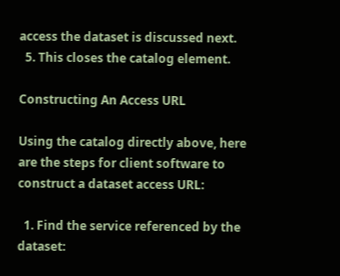access the dataset is discussed next.
  5. This closes the catalog element.

Constructing An Access URL

Using the catalog directly above, here are the steps for client software to construct a dataset access URL:

  1. Find the service referenced by the dataset: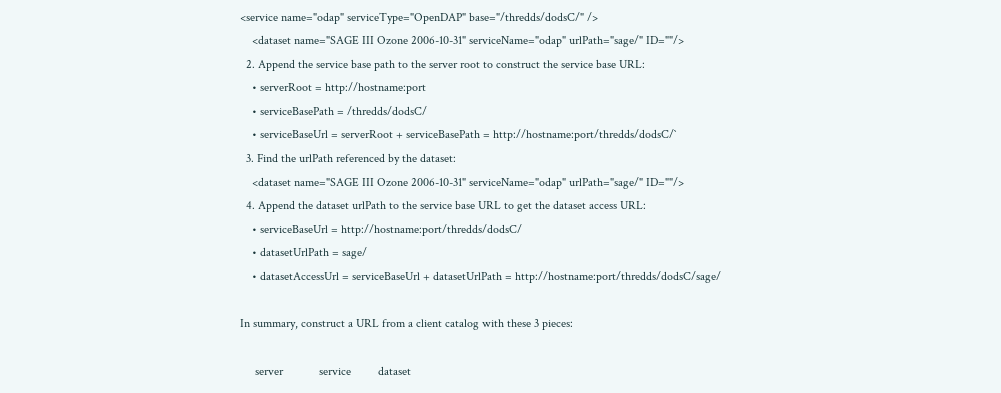<service name="odap" serviceType="OpenDAP" base="/thredds/dodsC/" />
    <dataset name="SAGE III Ozone 2006-10-31" serviceName="odap" urlPath="sage/" ID=""/>
  2. Append the service base path to the server root to construct the service base URL:
    • serverRoot = http://hostname:port
    • serviceBasePath = /thredds/dodsC/
    • serviceBaseUrl = serverRoot + serviceBasePath = http://hostname:port/thredds/dodsC/`
  3. Find the urlPath referenced by the dataset:
    <dataset name="SAGE III Ozone 2006-10-31" serviceName="odap" urlPath="sage/" ID=""/>
  4. Append the dataset urlPath to the service base URL to get the dataset access URL:
    • serviceBaseUrl = http://hostname:port/thredds/dodsC/
    • datasetUrlPath = sage/
    • datasetAccessUrl = serviceBaseUrl + datasetUrlPath = http://hostname:port/thredds/dodsC/sage/

In summary, construct a URL from a client catalog with these 3 pieces:

     server            service         dataset